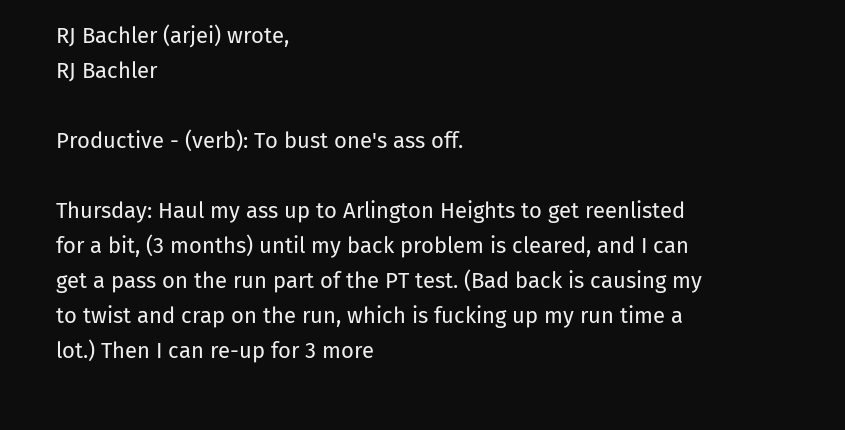RJ Bachler (arjei) wrote,
RJ Bachler

Productive - (verb): To bust one's ass off.

Thursday: Haul my ass up to Arlington Heights to get reenlisted for a bit, (3 months) until my back problem is cleared, and I can get a pass on the run part of the PT test. (Bad back is causing my to twist and crap on the run, which is fucking up my run time a lot.) Then I can re-up for 3 more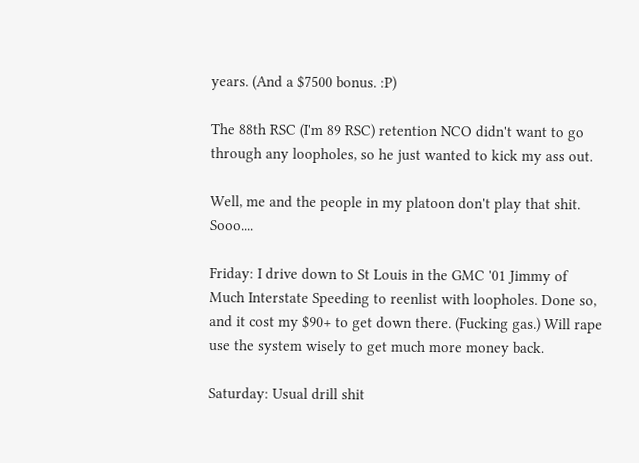years. (And a $7500 bonus. :P)

The 88th RSC (I'm 89 RSC) retention NCO didn't want to go through any loopholes, so he just wanted to kick my ass out.

Well, me and the people in my platoon don't play that shit. Sooo....

Friday: I drive down to St Louis in the GMC '01 Jimmy of Much Interstate Speeding to reenlist with loopholes. Done so, and it cost my $90+ to get down there. (Fucking gas.) Will rape use the system wisely to get much more money back.

Saturday: Usual drill shit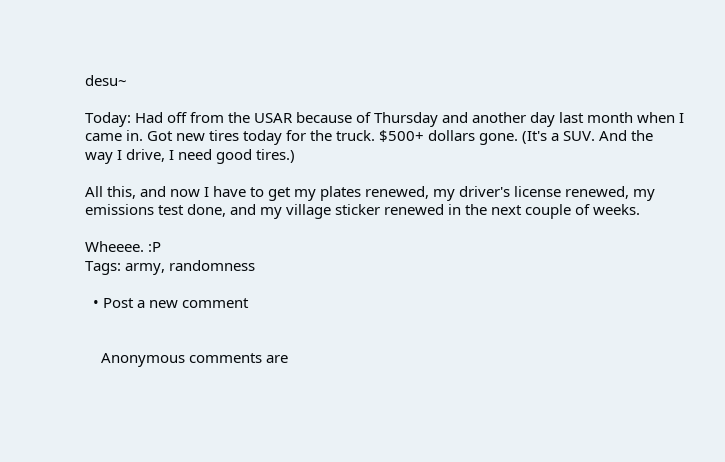desu~

Today: Had off from the USAR because of Thursday and another day last month when I came in. Got new tires today for the truck. $500+ dollars gone. (It's a SUV. And the way I drive, I need good tires.)

All this, and now I have to get my plates renewed, my driver's license renewed, my emissions test done, and my village sticker renewed in the next couple of weeks.

Wheeee. :P
Tags: army, randomness

  • Post a new comment


    Anonymous comments are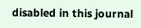disabled in this journal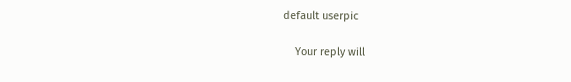default userpic

    Your reply will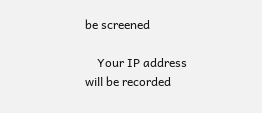be screened

    Your IP address will be recorded